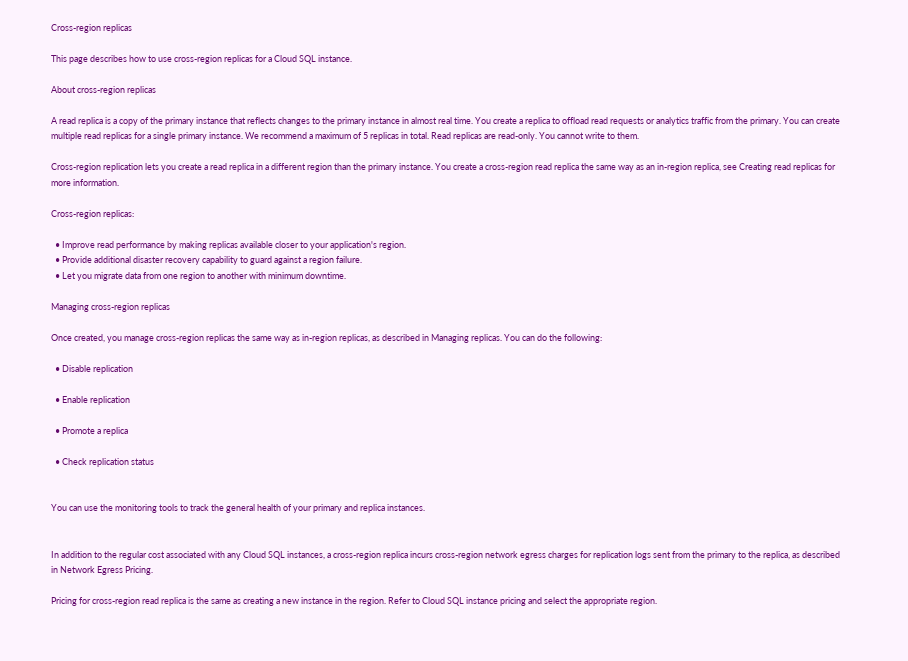Cross-region replicas

This page describes how to use cross-region replicas for a Cloud SQL instance.

About cross-region replicas

A read replica is a copy of the primary instance that reflects changes to the primary instance in almost real time. You create a replica to offload read requests or analytics traffic from the primary. You can create multiple read replicas for a single primary instance. We recommend a maximum of 5 replicas in total. Read replicas are read-only. You cannot write to them.

Cross-region replication lets you create a read replica in a different region than the primary instance. You create a cross-region read replica the same way as an in-region replica, see Creating read replicas for more information.

Cross-region replicas:

  • Improve read performance by making replicas available closer to your application's region.
  • Provide additional disaster recovery capability to guard against a region failure.
  • Let you migrate data from one region to another with minimum downtime.

Managing cross-region replicas

Once created, you manage cross-region replicas the same way as in-region replicas, as described in Managing replicas. You can do the following:

  • Disable replication

  • Enable replication

  • Promote a replica

  • Check replication status


You can use the monitoring tools to track the general health of your primary and replica instances.


In addition to the regular cost associated with any Cloud SQL instances, a cross-region replica incurs cross-region network egress charges for replication logs sent from the primary to the replica, as described in Network Egress Pricing.

Pricing for cross-region read replica is the same as creating a new instance in the region. Refer to Cloud SQL instance pricing and select the appropriate region.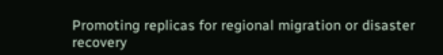Promoting replicas for regional migration or disaster recovery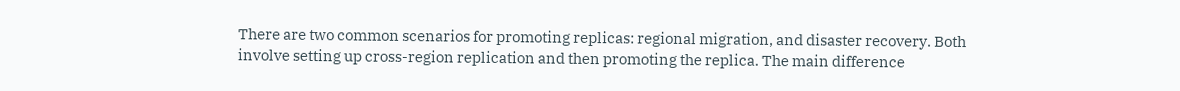There are two common scenarios for promoting replicas: regional migration, and disaster recovery. Both involve setting up cross-region replication and then promoting the replica. The main difference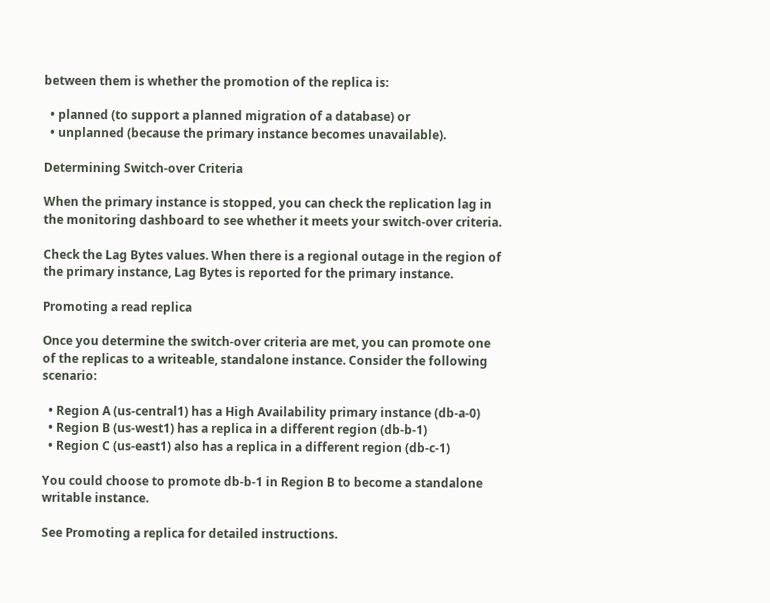between them is whether the promotion of the replica is:

  • planned (to support a planned migration of a database) or
  • unplanned (because the primary instance becomes unavailable).

Determining Switch-over Criteria

When the primary instance is stopped, you can check the replication lag in the monitoring dashboard to see whether it meets your switch-over criteria.

Check the Lag Bytes values. When there is a regional outage in the region of the primary instance, Lag Bytes is reported for the primary instance.

Promoting a read replica

Once you determine the switch-over criteria are met, you can promote one of the replicas to a writeable, standalone instance. Consider the following scenario:

  • Region A (us-central1) has a High Availability primary instance (db-a-0)
  • Region B (us-west1) has a replica in a different region (db-b-1)
  • Region C (us-east1) also has a replica in a different region (db-c-1)

You could choose to promote db-b-1 in Region B to become a standalone writable instance.

See Promoting a replica for detailed instructions.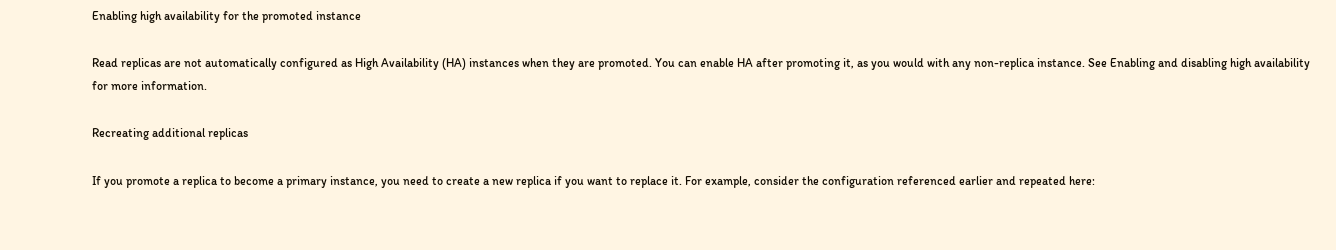Enabling high availability for the promoted instance

Read replicas are not automatically configured as High Availability (HA) instances when they are promoted. You can enable HA after promoting it, as you would with any non-replica instance. See Enabling and disabling high availability for more information.

Recreating additional replicas

If you promote a replica to become a primary instance, you need to create a new replica if you want to replace it. For example, consider the configuration referenced earlier and repeated here: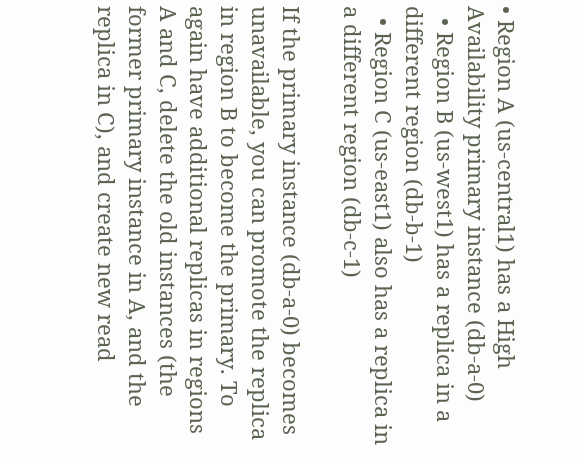• Region A (us-central1) has a High Availability primary instance (db-a-0)
  • Region B (us-west1) has a replica in a different region (db-b-1)
  • Region C (us-east1) also has a replica in a different region (db-c-1)

If the primary instance (db-a-0) becomes unavailable, you can promote the replica in region B to become the primary. To again have additional replicas in regions A and C, delete the old instances (the former primary instance in A, and the replica in C), and create new read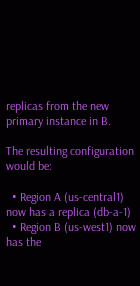replicas from the new primary instance in B.

The resulting configuration would be:

  • Region A (us-central1) now has a replica (db-a-1)
  • Region B (us-west1) now has the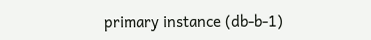primary instance (db-b-1)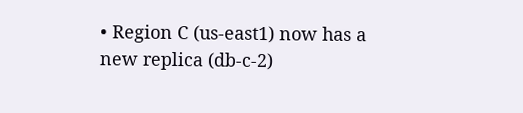• Region C (us-east1) now has a new replica (db-c-2)